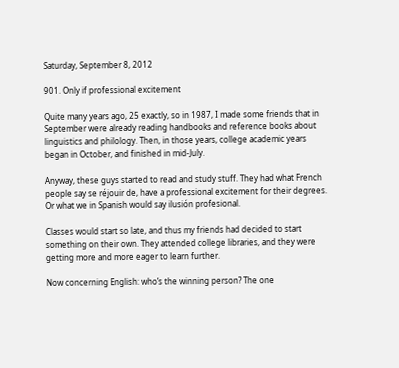Saturday, September 8, 2012

901. Only if professional excitement

Quite many years ago, 25 exactly, so in 1987, I made some friends that in September were already reading handbooks and reference books about linguistics and philology. Then, in those years, college academic years began in October, and finished in mid-July.

Anyway, these guys started to read and study stuff. They had what French people say se réjouir de, have a professional excitement for their degrees. Or what we in Spanish would say ilusión profesional.

Classes would start so late, and thus my friends had decided to start something on their own. They attended college libraries, and they were getting more and more eager to learn further.

Now concerning English: who’s the winning person? The one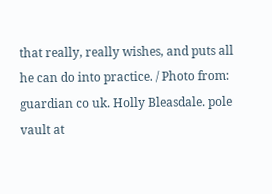that really, really wishes, and puts all he can do into practice. / Photo from: guardian co uk. Holly Bleasdale. pole vault at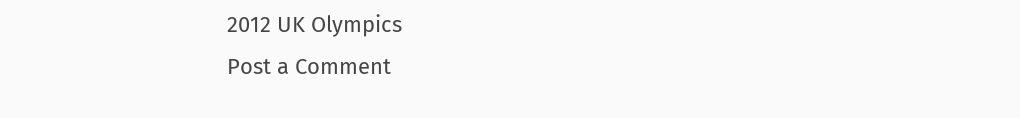2012 UK Olympics
Post a Comment